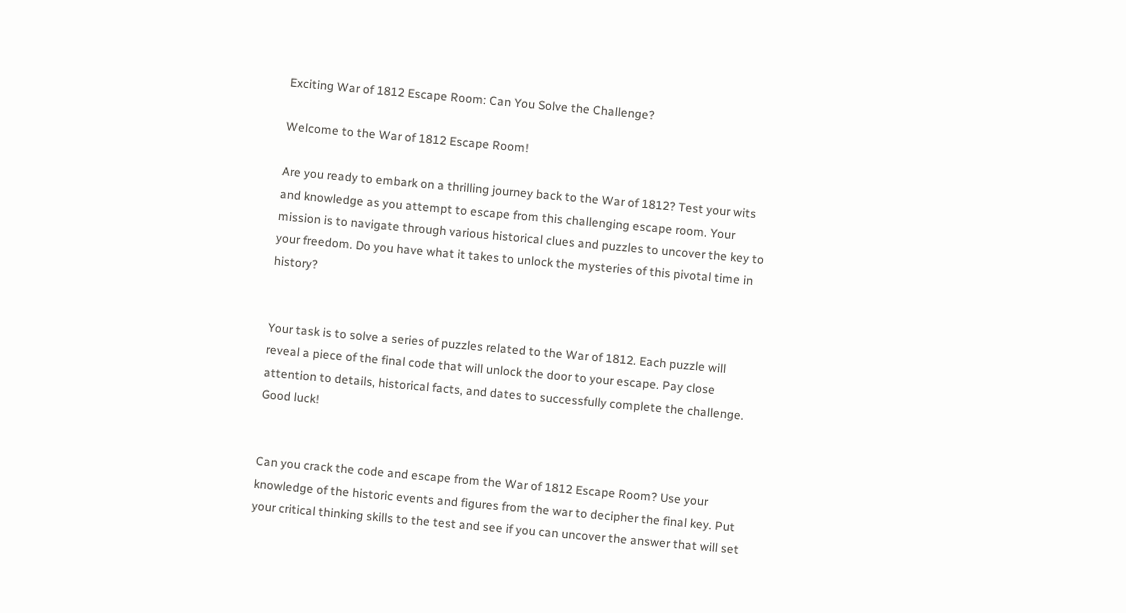Exciting War of 1812 Escape Room: Can You Solve the Challenge?

Welcome to the War of 1812 Escape Room!

Are you ready to embark on a thrilling journey back to the War of 1812? Test your wits and knowledge as you attempt to escape from this challenging escape room. Your mission is to navigate through various historical clues and puzzles to uncover the key to your freedom. Do you have what it takes to unlock the mysteries of this pivotal time in history?


Your task is to solve a series of puzzles related to the War of 1812. Each puzzle will reveal a piece of the final code that will unlock the door to your escape. Pay close attention to details, historical facts, and dates to successfully complete the challenge. Good luck!


Can you crack the code and escape from the War of 1812 Escape Room? Use your knowledge of the historic events and figures from the war to decipher the final key. Put your critical thinking skills to the test and see if you can uncover the answer that will set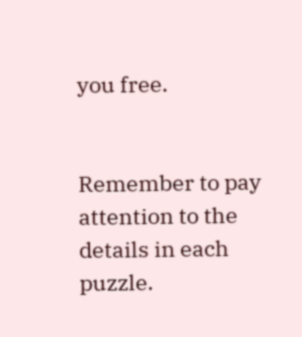you free.


Remember to pay attention to the details in each puzzle.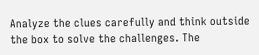Analyze the clues carefully and think outside the box to solve the challenges. The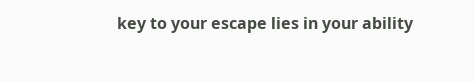key to your escape lies in your ability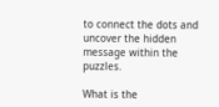to connect the dots and uncover the hidden message within the puzzles.

What is the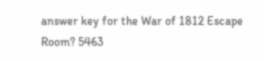answer key for the War of 1812 Escape Room? 5463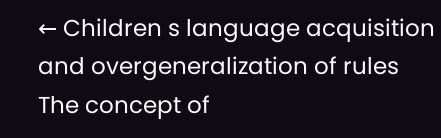← Children s language acquisition and overgeneralization of rules The concept of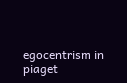egocentrism in piaget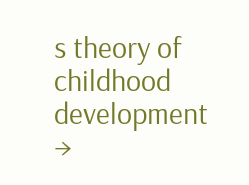s theory of childhood development →